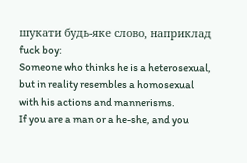шукати будь-яке слово, наприклад fuck boy:
Someone who thinks he is a heterosexual, but in reality resembles a homosexual with his actions and mannerisms.
If you are a man or a he-she, and you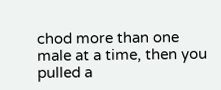chod more than one male at a time, then you pulled a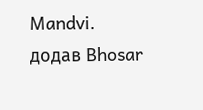Mandvi.
додав Bhosar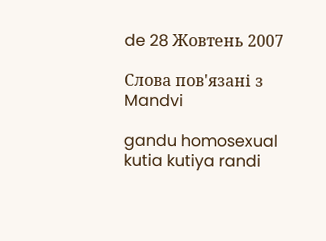de 28 Жовтень 2007

Слова пов'язані з Mandvi

gandu homosexual kutia kutiya randi